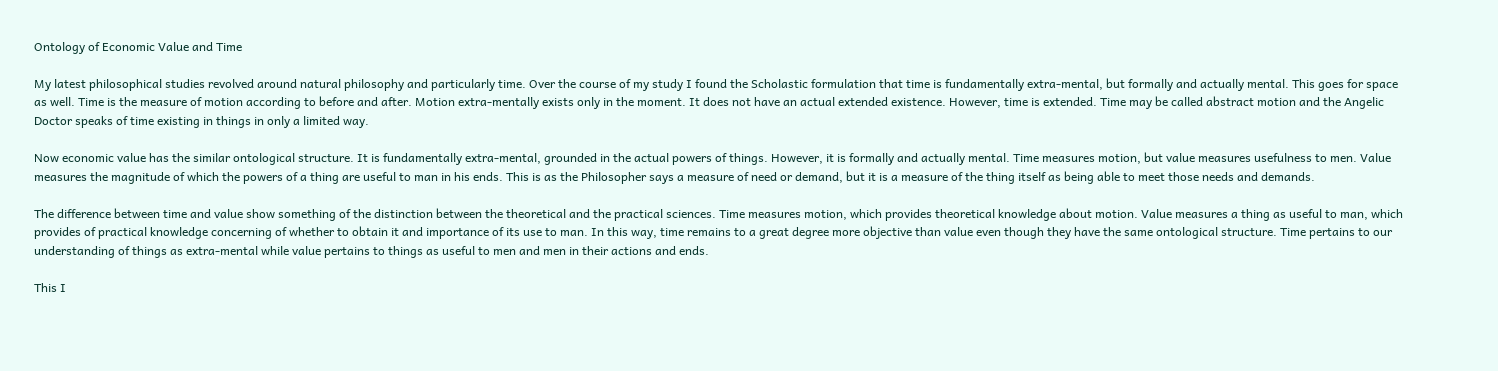Ontology of Economic Value and Time

My latest philosophical studies revolved around natural philosophy and particularly time. Over the course of my study I found the Scholastic formulation that time is fundamentally extra-mental, but formally and actually mental. This goes for space as well. Time is the measure of motion according to before and after. Motion extra-mentally exists only in the moment. It does not have an actual extended existence. However, time is extended. Time may be called abstract motion and the Angelic Doctor speaks of time existing in things in only a limited way.

Now economic value has the similar ontological structure. It is fundamentally extra-mental, grounded in the actual powers of things. However, it is formally and actually mental. Time measures motion, but value measures usefulness to men. Value measures the magnitude of which the powers of a thing are useful to man in his ends. This is as the Philosopher says a measure of need or demand, but it is a measure of the thing itself as being able to meet those needs and demands.

The difference between time and value show something of the distinction between the theoretical and the practical sciences. Time measures motion, which provides theoretical knowledge about motion. Value measures a thing as useful to man, which provides of practical knowledge concerning of whether to obtain it and importance of its use to man. In this way, time remains to a great degree more objective than value even though they have the same ontological structure. Time pertains to our understanding of things as extra-mental while value pertains to things as useful to men and men in their actions and ends.

This I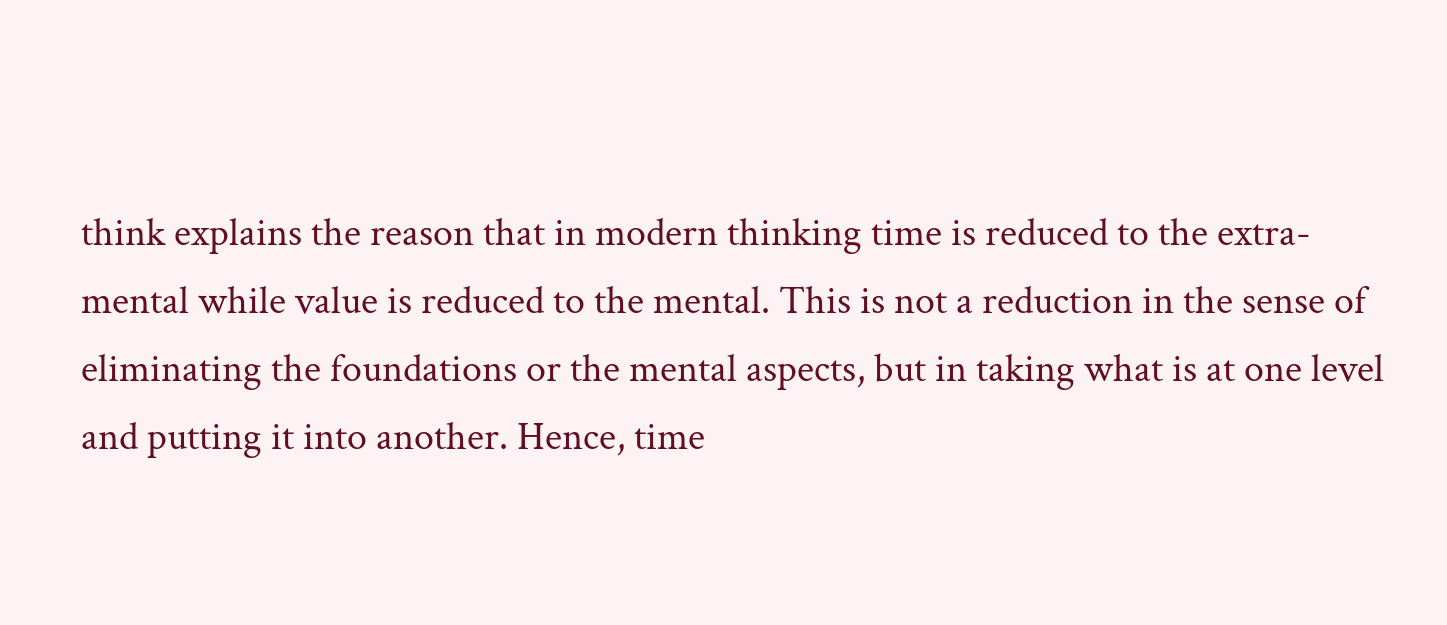think explains the reason that in modern thinking time is reduced to the extra-mental while value is reduced to the mental. This is not a reduction in the sense of eliminating the foundations or the mental aspects, but in taking what is at one level and putting it into another. Hence, time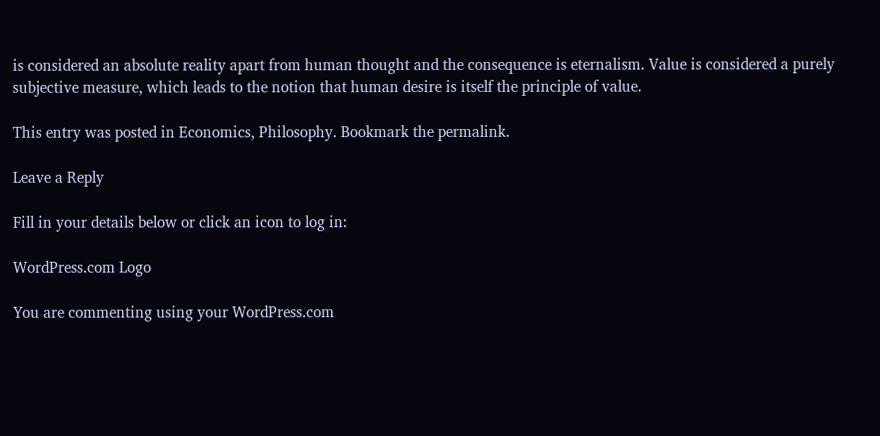is considered an absolute reality apart from human thought and the consequence is eternalism. Value is considered a purely subjective measure, which leads to the notion that human desire is itself the principle of value.

This entry was posted in Economics, Philosophy. Bookmark the permalink.

Leave a Reply

Fill in your details below or click an icon to log in:

WordPress.com Logo

You are commenting using your WordPress.com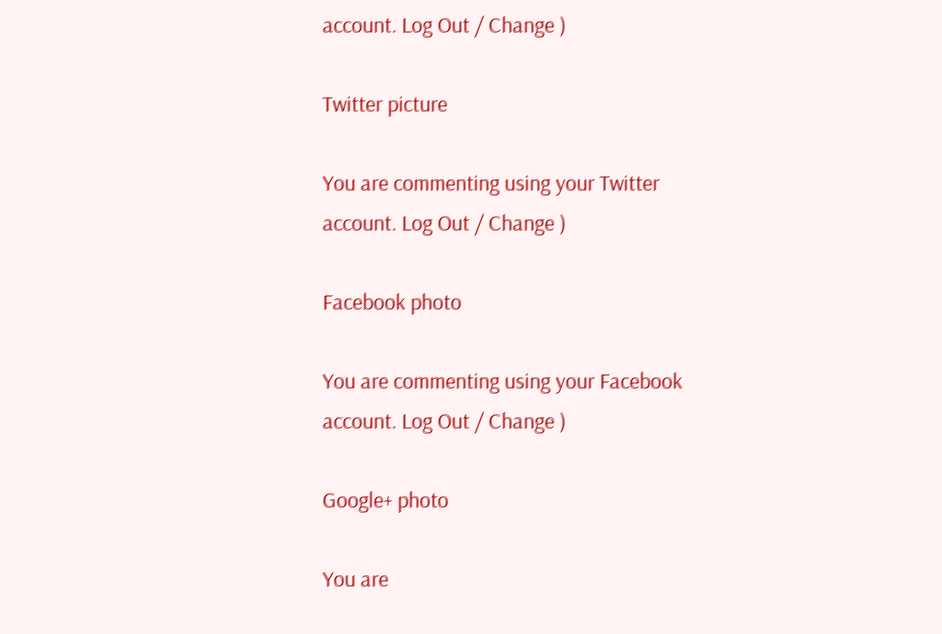account. Log Out / Change )

Twitter picture

You are commenting using your Twitter account. Log Out / Change )

Facebook photo

You are commenting using your Facebook account. Log Out / Change )

Google+ photo

You are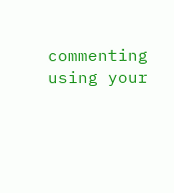commenting using your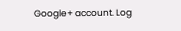Google+ account. Log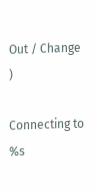Out / Change )

Connecting to %s